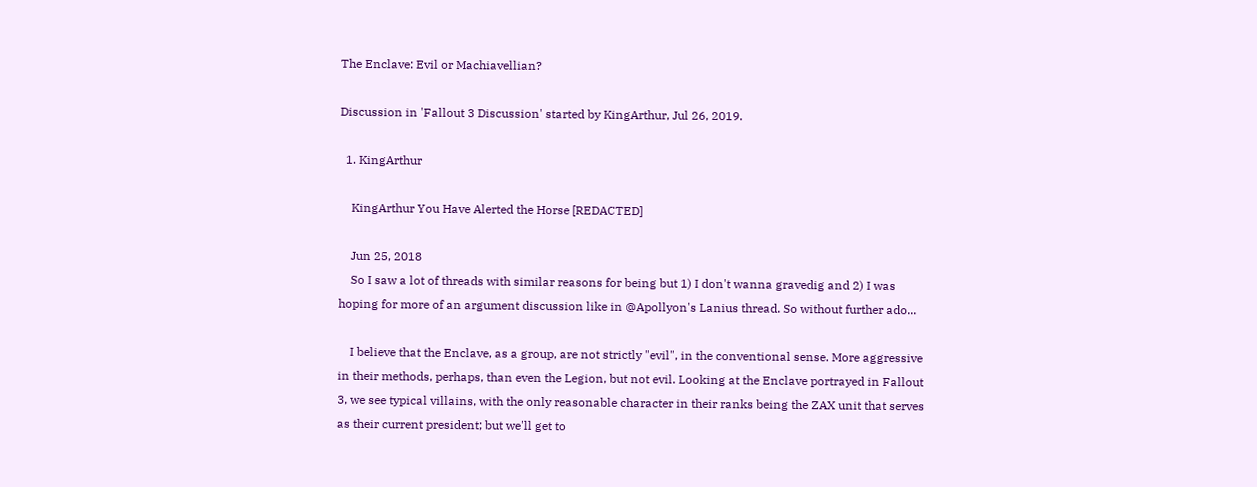The Enclave: Evil or Machiavellian?

Discussion in 'Fallout 3 Discussion' started by KingArthur, Jul 26, 2019.

  1. KingArthur

    KingArthur You Have Alerted the Horse [REDACTED]

    Jun 25, 2018
    So I saw a lot of threads with similar reasons for being but 1) I don't wanna gravedig and 2) I was hoping for more of an argument discussion like in @Apollyon's Lanius thread. So without further ado...

    I believe that the Enclave, as a group, are not strictly "evil", in the conventional sense. More aggressive in their methods, perhaps, than even the Legion, but not evil. Looking at the Enclave portrayed in Fallout 3, we see typical villains, with the only reasonable character in their ranks being the ZAX unit that serves as their current president; but we'll get to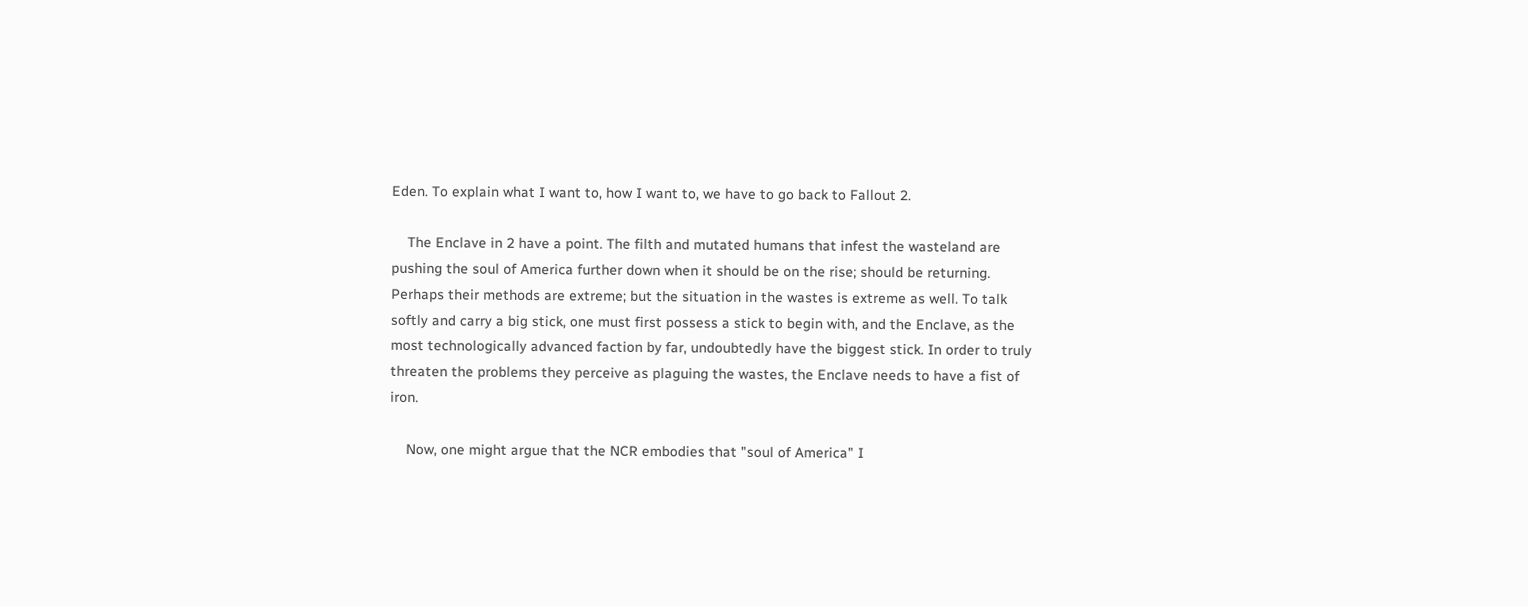Eden. To explain what I want to, how I want to, we have to go back to Fallout 2.

    The Enclave in 2 have a point. The filth and mutated humans that infest the wasteland are pushing the soul of America further down when it should be on the rise; should be returning. Perhaps their methods are extreme; but the situation in the wastes is extreme as well. To talk softly and carry a big stick, one must first possess a stick to begin with, and the Enclave, as the most technologically advanced faction by far, undoubtedly have the biggest stick. In order to truly threaten the problems they perceive as plaguing the wastes, the Enclave needs to have a fist of iron.

    Now, one might argue that the NCR embodies that "soul of America" I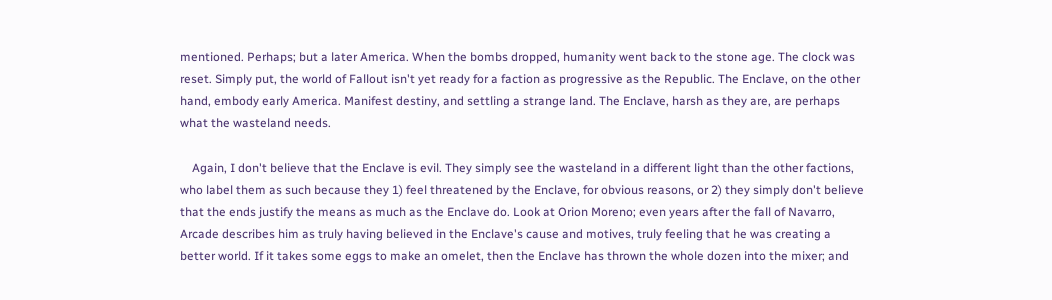mentioned. Perhaps; but a later America. When the bombs dropped, humanity went back to the stone age. The clock was reset. Simply put, the world of Fallout isn't yet ready for a faction as progressive as the Republic. The Enclave, on the other hand, embody early America. Manifest destiny, and settling a strange land. The Enclave, harsh as they are, are perhaps what the wasteland needs.

    Again, I don't believe that the Enclave is evil. They simply see the wasteland in a different light than the other factions, who label them as such because they 1) feel threatened by the Enclave, for obvious reasons, or 2) they simply don't believe that the ends justify the means as much as the Enclave do. Look at Orion Moreno; even years after the fall of Navarro, Arcade describes him as truly having believed in the Enclave's cause and motives, truly feeling that he was creating a better world. If it takes some eggs to make an omelet, then the Enclave has thrown the whole dozen into the mixer; and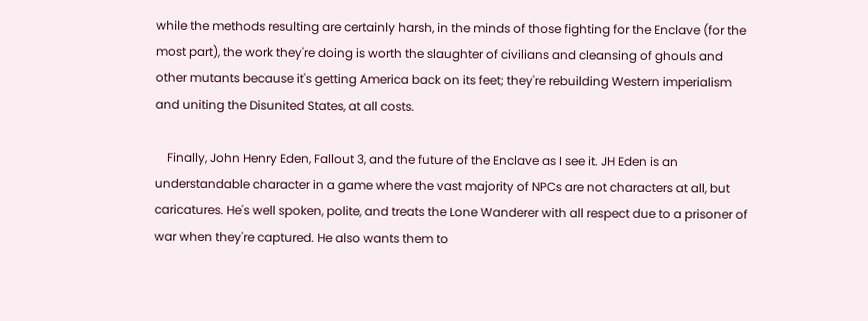while the methods resulting are certainly harsh, in the minds of those fighting for the Enclave (for the most part), the work they're doing is worth the slaughter of civilians and cleansing of ghouls and other mutants because it's getting America back on its feet; they're rebuilding Western imperialism and uniting the Disunited States, at all costs.

    Finally, John Henry Eden, Fallout 3, and the future of the Enclave as I see it. JH Eden is an understandable character in a game where the vast majority of NPCs are not characters at all, but caricatures. He's well spoken, polite, and treats the Lone Wanderer with all respect due to a prisoner of war when they're captured. He also wants them to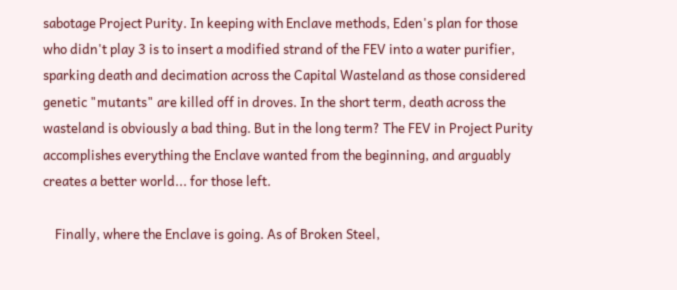sabotage Project Purity. In keeping with Enclave methods, Eden's plan for those who didn't play 3 is to insert a modified strand of the FEV into a water purifier, sparking death and decimation across the Capital Wasteland as those considered genetic "mutants" are killed off in droves. In the short term, death across the wasteland is obviously a bad thing. But in the long term? The FEV in Project Purity accomplishes everything the Enclave wanted from the beginning, and arguably creates a better world... for those left.

    Finally, where the Enclave is going. As of Broken Steel,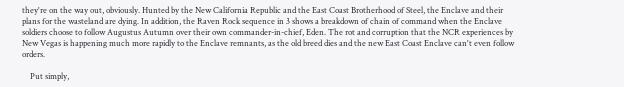they're on the way out, obviously. Hunted by the New California Republic and the East Coast Brotherhood of Steel, the Enclave and their plans for the wasteland are dying. In addition, the Raven Rock sequence in 3 shows a breakdown of chain of command when the Enclave soldiers choose to follow Augustus Autumn over their own commander-in-chief, Eden. The rot and corruption that the NCR experiences by New Vegas is happening much more rapidly to the Enclave remnants, as the old breed dies and the new East Coast Enclave can't even follow orders.

    Put simply,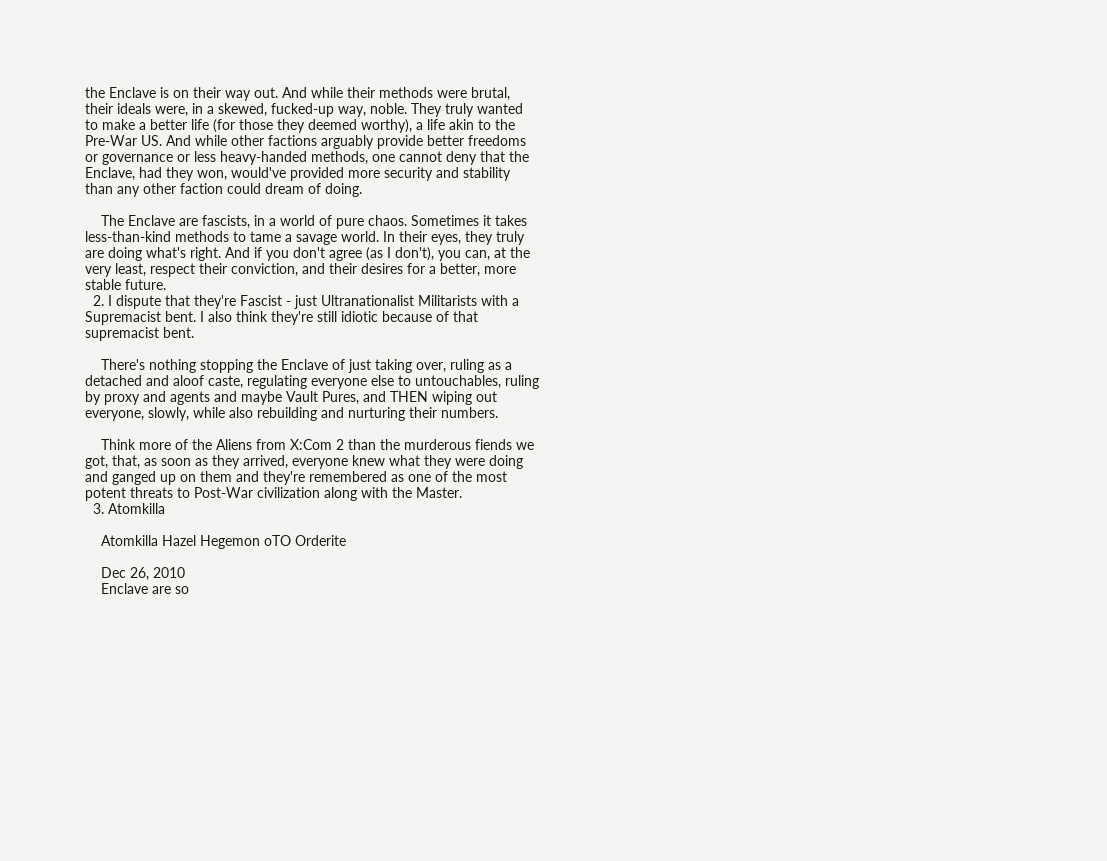the Enclave is on their way out. And while their methods were brutal, their ideals were, in a skewed, fucked-up way, noble. They truly wanted to make a better life (for those they deemed worthy), a life akin to the Pre-War US. And while other factions arguably provide better freedoms or governance or less heavy-handed methods, one cannot deny that the Enclave, had they won, would've provided more security and stability than any other faction could dream of doing.

    The Enclave are fascists, in a world of pure chaos. Sometimes it takes less-than-kind methods to tame a savage world. In their eyes, they truly are doing what's right. And if you don't agree (as I don't), you can, at the very least, respect their conviction, and their desires for a better, more stable future.
  2. I dispute that they're Fascist - just Ultranationalist Militarists with a Supremacist bent. I also think they're still idiotic because of that supremacist bent.

    There's nothing stopping the Enclave of just taking over, ruling as a detached and aloof caste, regulating everyone else to untouchables, ruling by proxy and agents and maybe Vault Pures, and THEN wiping out everyone, slowly, while also rebuilding and nurturing their numbers.

    Think more of the Aliens from X:Com 2 than the murderous fiends we got, that, as soon as they arrived, everyone knew what they were doing and ganged up on them and they're remembered as one of the most potent threats to Post-War civilization along with the Master.
  3. Atomkilla

    Atomkilla Hazel Hegemon oTO Orderite

    Dec 26, 2010
    Enclave are so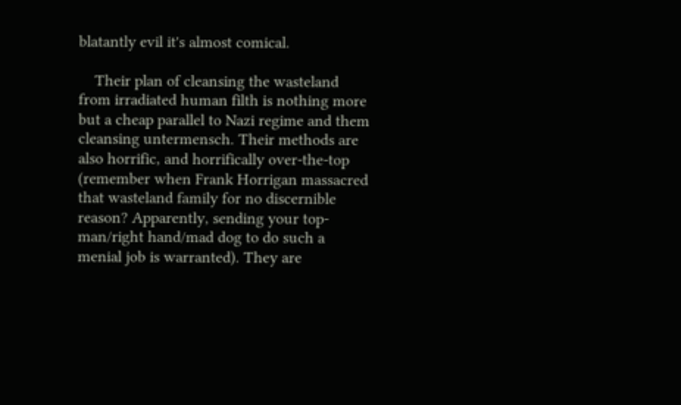blatantly evil it's almost comical.

    Their plan of cleansing the wasteland from irradiated human filth is nothing more but a cheap parallel to Nazi regime and them cleansing untermensch. Their methods are also horrific, and horrifically over-the-top (remember when Frank Horrigan massacred that wasteland family for no discernible reason? Apparently, sending your top-man/right hand/mad dog to do such a menial job is warranted). They are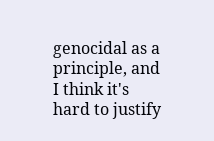genocidal as a principle, and I think it's hard to justify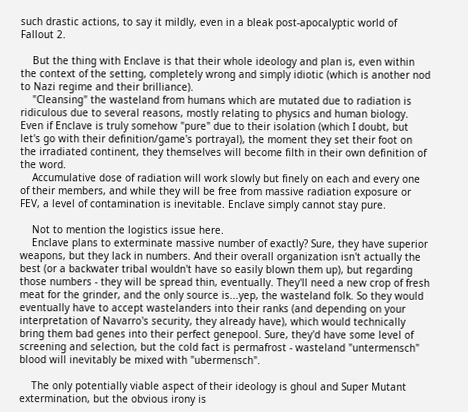such drastic actions, to say it mildly, even in a bleak post-apocalyptic world of Fallout 2.

    But the thing with Enclave is that their whole ideology and plan is, even within the context of the setting, completely wrong and simply idiotic (which is another nod to Nazi regime and their brilliance).
    "Cleansing" the wasteland from humans which are mutated due to radiation is ridiculous due to several reasons, mostly relating to physics and human biology. Even if Enclave is truly somehow "pure" due to their isolation (which I doubt, but let's go with their definition/game's portrayal), the moment they set their foot on the irradiated continent, they themselves will become filth in their own definition of the word.
    Accumulative dose of radiation will work slowly but finely on each and every one of their members, and while they will be free from massive radiation exposure or FEV, a level of contamination is inevitable. Enclave simply cannot stay pure.

    Not to mention the logistics issue here.
    Enclave plans to exterminate massive number of exactly? Sure, they have superior weapons, but they lack in numbers. And their overall organization isn't actually the best (or a backwater tribal wouldn't have so easily blown them up), but regarding those numbers - they will be spread thin, eventually. They'll need a new crop of fresh meat for the grinder, and the only source is...yep, the wasteland folk. So they would eventually have to accept wastelanders into their ranks (and depending on your interpretation of Navarro's security, they already have), which would technically bring them bad genes into their perfect genepool. Sure, they'd have some level of screening and selection, but the cold fact is permafrost - wasteland "untermensch" blood will inevitably be mixed with "ubermensch".

    The only potentially viable aspect of their ideology is ghoul and Super Mutant extermination, but the obvious irony is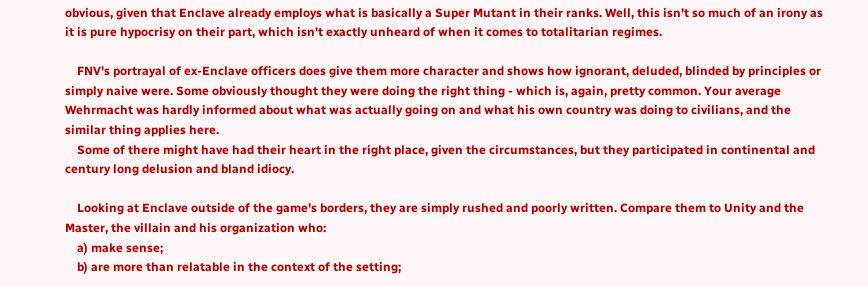obvious, given that Enclave already employs what is basically a Super Mutant in their ranks. Well, this isn't so much of an irony as it is pure hypocrisy on their part, which isn't exactly unheard of when it comes to totalitarian regimes.

    FNV's portrayal of ex-Enclave officers does give them more character and shows how ignorant, deluded, blinded by principles or simply naive were. Some obviously thought they were doing the right thing - which is, again, pretty common. Your average Wehrmacht was hardly informed about what was actually going on and what his own country was doing to civilians, and the similar thing applies here.
    Some of there might have had their heart in the right place, given the circumstances, but they participated in continental and century long delusion and bland idiocy.

    Looking at Enclave outside of the game's borders, they are simply rushed and poorly written. Compare them to Unity and the Master, the villain and his organization who:
    a) make sense;
    b) are more than relatable in the context of the setting;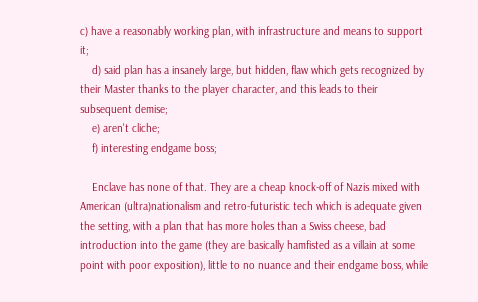c) have a reasonably working plan, with infrastructure and means to support it;
    d) said plan has a insanely large, but hidden, flaw which gets recognized by their Master thanks to the player character, and this leads to their subsequent demise;
    e) aren't cliche;
    f) interesting endgame boss;

    Enclave has none of that. They are a cheap knock-off of Nazis mixed with American (ultra)nationalism and retro-futuristic tech which is adequate given the setting, with a plan that has more holes than a Swiss cheese, bad introduction into the game (they are basically hamfisted as a villain at some point with poor exposition), little to no nuance and their endgame boss, while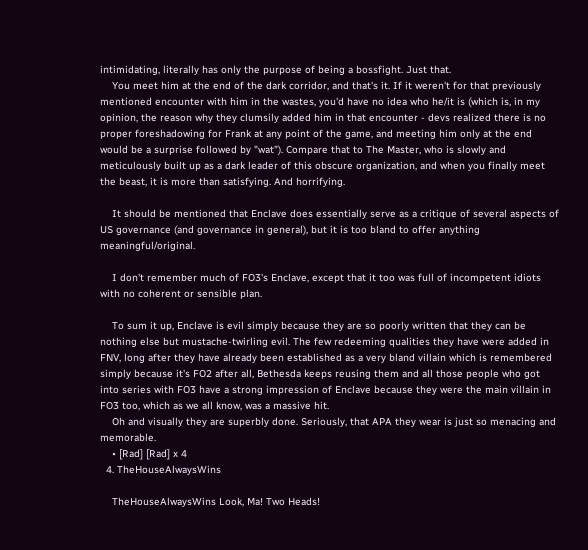intimidating, literally has only the purpose of being a bossfight. Just that.
    You meet him at the end of the dark corridor, and that's it. If it weren't for that previously mentioned encounter with him in the wastes, you'd have no idea who he/it is (which is, in my opinion, the reason why they clumsily added him in that encounter - devs realized there is no proper foreshadowing for Frank at any point of the game, and meeting him only at the end would be a surprise followed by "wat"). Compare that to The Master, who is slowly and meticulously built up as a dark leader of this obscure organization, and when you finally meet the beast, it is more than satisfying. And horrifying.

    It should be mentioned that Enclave does essentially serve as a critique of several aspects of US governance (and governance in general), but it is too bland to offer anything meaningful/original.

    I don't remember much of FO3's Enclave, except that it too was full of incompetent idiots with no coherent or sensible plan.

    To sum it up, Enclave is evil simply because they are so poorly written that they can be nothing else but mustache-twirling evil. The few redeeming qualities they have were added in FNV, long after they have already been established as a very bland villain which is remembered simply because it's FO2 after all, Bethesda keeps reusing them and all those people who got into series with FO3 have a strong impression of Enclave because they were the main villain in FO3 too, which as we all know, was a massive hit.
    Oh and visually they are superbly done. Seriously, that APA they wear is just so menacing and memorable.
    • [Rad] [Rad] x 4
  4. TheHouseAlwaysWins

    TheHouseAlwaysWins Look, Ma! Two Heads!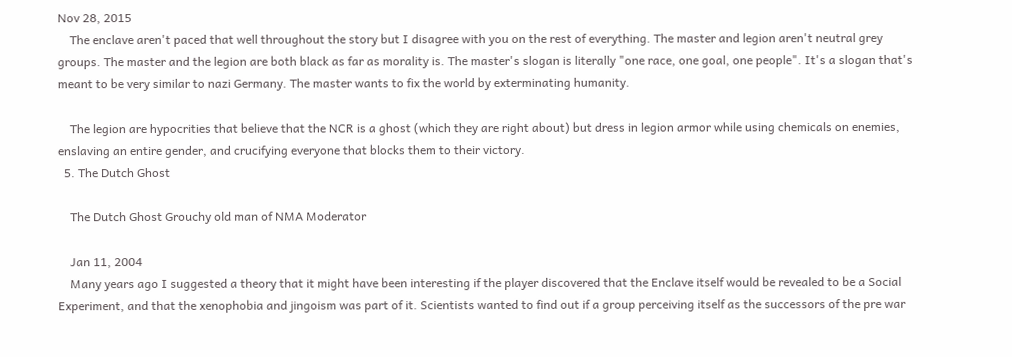Nov 28, 2015
    The enclave aren't paced that well throughout the story but I disagree with you on the rest of everything. The master and legion aren't neutral grey groups. The master and the legion are both black as far as morality is. The master's slogan is literally "one race, one goal, one people". It's a slogan that's meant to be very similar to nazi Germany. The master wants to fix the world by exterminating humanity.

    The legion are hypocrities that believe that the NCR is a ghost (which they are right about) but dress in legion armor while using chemicals on enemies, enslaving an entire gender, and crucifying everyone that blocks them to their victory.
  5. The Dutch Ghost

    The Dutch Ghost Grouchy old man of NMA Moderator

    Jan 11, 2004
    Many years ago I suggested a theory that it might have been interesting if the player discovered that the Enclave itself would be revealed to be a Social Experiment, and that the xenophobia and jingoism was part of it. Scientists wanted to find out if a group perceiving itself as the successors of the pre war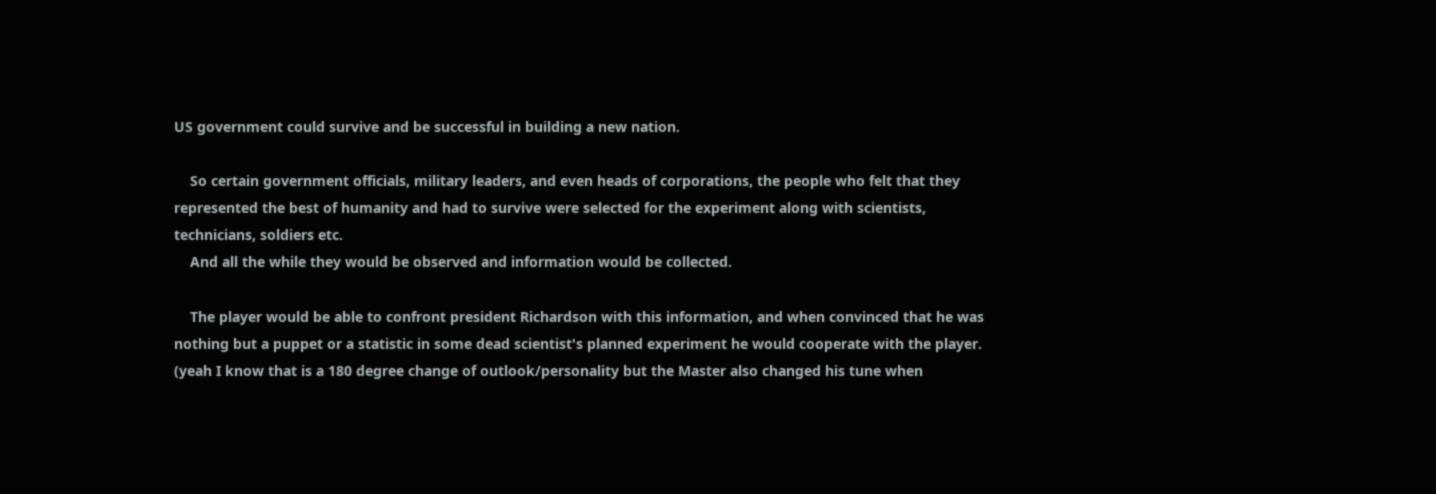US government could survive and be successful in building a new nation.

    So certain government officials, military leaders, and even heads of corporations, the people who felt that they represented the best of humanity and had to survive were selected for the experiment along with scientists, technicians, soldiers etc.
    And all the while they would be observed and information would be collected.

    The player would be able to confront president Richardson with this information, and when convinced that he was nothing but a puppet or a statistic in some dead scientist's planned experiment he would cooperate with the player. (yeah I know that is a 180 degree change of outlook/personality but the Master also changed his tune when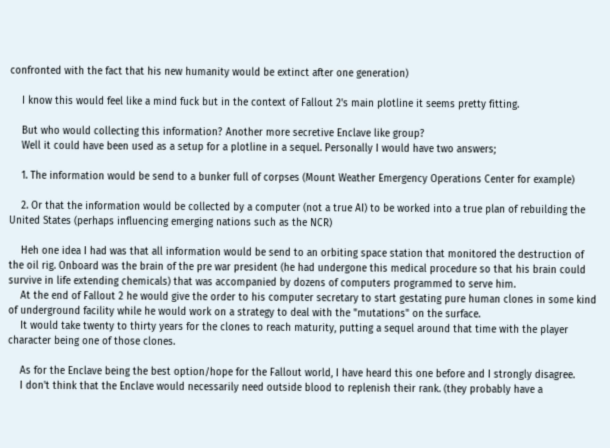confronted with the fact that his new humanity would be extinct after one generation)

    I know this would feel like a mind fuck but in the context of Fallout 2's main plotline it seems pretty fitting.

    But who would collecting this information? Another more secretive Enclave like group?
    Well it could have been used as a setup for a plotline in a sequel. Personally I would have two answers;

    1. The information would be send to a bunker full of corpses (Mount Weather Emergency Operations Center for example)

    2. Or that the information would be collected by a computer (not a true AI) to be worked into a true plan of rebuilding the United States (perhaps influencing emerging nations such as the NCR)

    Heh one idea I had was that all information would be send to an orbiting space station that monitored the destruction of the oil rig. Onboard was the brain of the pre war president (he had undergone this medical procedure so that his brain could survive in life extending chemicals) that was accompanied by dozens of computers programmed to serve him.
    At the end of Fallout 2 he would give the order to his computer secretary to start gestating pure human clones in some kind of underground facility while he would work on a strategy to deal with the "mutations" on the surface.
    It would take twenty to thirty years for the clones to reach maturity, putting a sequel around that time with the player character being one of those clones.

    As for the Enclave being the best option/hope for the Fallout world, I have heard this one before and I strongly disagree.
    I don't think that the Enclave would necessarily need outside blood to replenish their rank. (they probably have a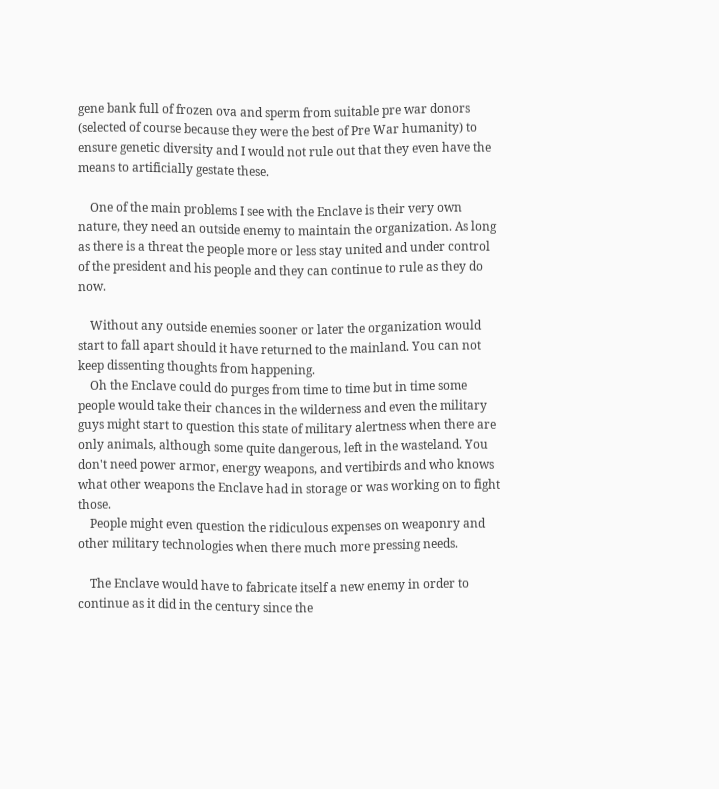gene bank full of frozen ova and sperm from suitable pre war donors (selected of course because they were the best of Pre War humanity) to ensure genetic diversity and I would not rule out that they even have the means to artificially gestate these.

    One of the main problems I see with the Enclave is their very own nature, they need an outside enemy to maintain the organization. As long as there is a threat the people more or less stay united and under control of the president and his people and they can continue to rule as they do now.

    Without any outside enemies sooner or later the organization would start to fall apart should it have returned to the mainland. You can not keep dissenting thoughts from happening.
    Oh the Enclave could do purges from time to time but in time some people would take their chances in the wilderness and even the military guys might start to question this state of military alertness when there are only animals, although some quite dangerous, left in the wasteland. You don't need power armor, energy weapons, and vertibirds and who knows what other weapons the Enclave had in storage or was working on to fight those.
    People might even question the ridiculous expenses on weaponry and other military technologies when there much more pressing needs.

    The Enclave would have to fabricate itself a new enemy in order to continue as it did in the century since the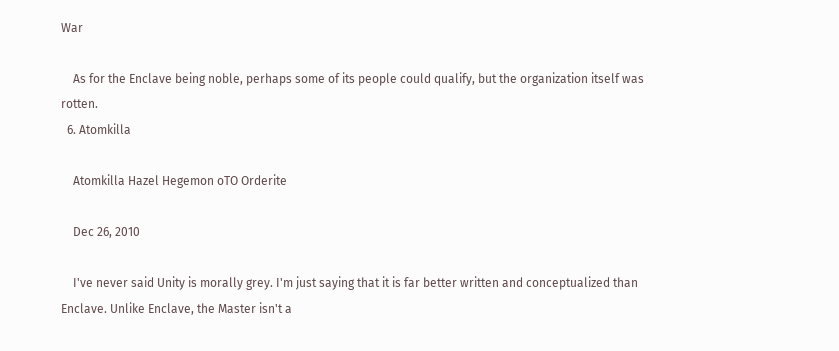War

    As for the Enclave being noble, perhaps some of its people could qualify, but the organization itself was rotten.
  6. Atomkilla

    Atomkilla Hazel Hegemon oTO Orderite

    Dec 26, 2010

    I've never said Unity is morally grey. I'm just saying that it is far better written and conceptualized than Enclave. Unlike Enclave, the Master isn't a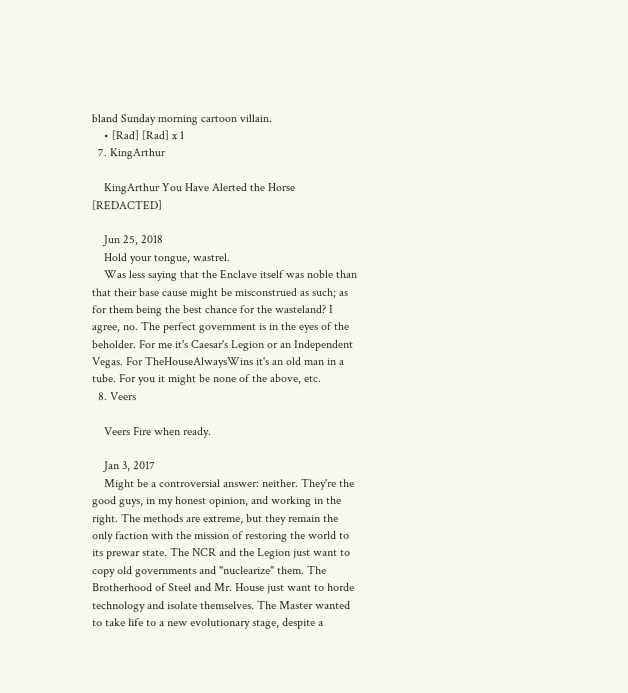bland Sunday morning cartoon villain.
    • [Rad] [Rad] x 1
  7. KingArthur

    KingArthur You Have Alerted the Horse [REDACTED]

    Jun 25, 2018
    Hold your tongue, wastrel.
    Was less saying that the Enclave itself was noble than that their base cause might be misconstrued as such; as for them being the best chance for the wasteland? I agree, no. The perfect government is in the eyes of the beholder. For me it's Caesar's Legion or an Independent Vegas. For TheHouseAlwaysWins it's an old man in a tube. For you it might be none of the above, etc.
  8. Veers

    Veers Fire when ready.

    Jan 3, 2017
    Might be a controversial answer: neither. They're the good guys, in my honest opinion, and working in the right. The methods are extreme, but they remain the only faction with the mission of restoring the world to its prewar state. The NCR and the Legion just want to copy old governments and "nuclearize" them. The Brotherhood of Steel and Mr. House just want to horde technology and isolate themselves. The Master wanted to take life to a new evolutionary stage, despite a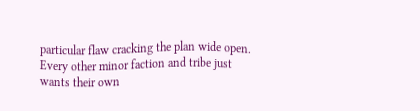particular flaw cracking the plan wide open. Every other minor faction and tribe just wants their own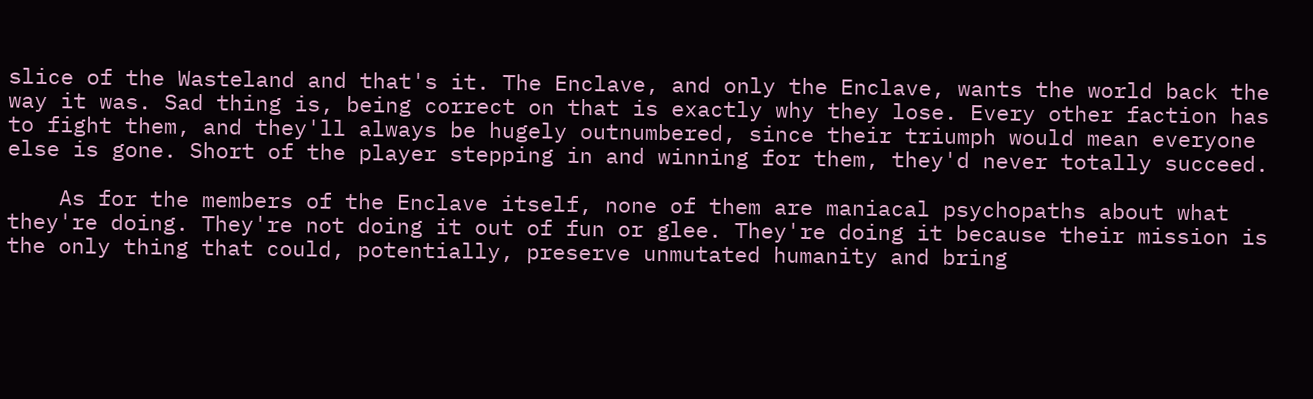slice of the Wasteland and that's it. The Enclave, and only the Enclave, wants the world back the way it was. Sad thing is, being correct on that is exactly why they lose. Every other faction has to fight them, and they'll always be hugely outnumbered, since their triumph would mean everyone else is gone. Short of the player stepping in and winning for them, they'd never totally succeed.

    As for the members of the Enclave itself, none of them are maniacal psychopaths about what they're doing. They're not doing it out of fun or glee. They're doing it because their mission is the only thing that could, potentially, preserve unmutated humanity and bring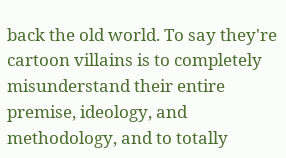back the old world. To say they're cartoon villains is to completely misunderstand their entire premise, ideology, and methodology, and to totally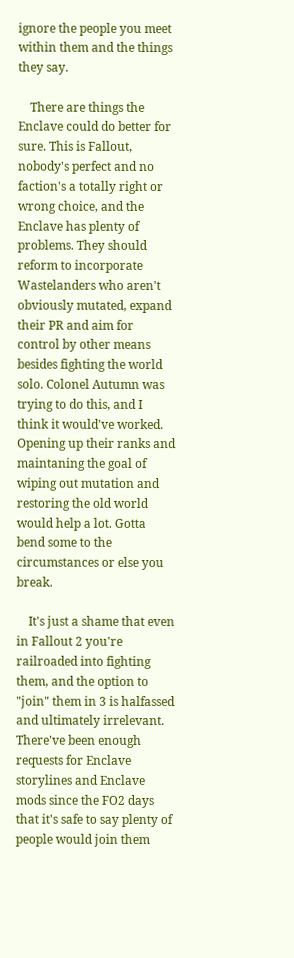ignore the people you meet within them and the things they say.

    There are things the Enclave could do better for sure. This is Fallout, nobody's perfect and no faction's a totally right or wrong choice, and the Enclave has plenty of problems. They should reform to incorporate Wastelanders who aren't obviously mutated, expand their PR and aim for control by other means besides fighting the world solo. Colonel Autumn was trying to do this, and I think it would've worked. Opening up their ranks and maintaning the goal of wiping out mutation and restoring the old world would help a lot. Gotta bend some to the circumstances or else you break.

    It's just a shame that even in Fallout 2 you're railroaded into fighting them, and the option to "join" them in 3 is halfassed and ultimately irrelevant. There've been enough requests for Enclave storylines and Enclave mods since the FO2 days that it's safe to say plenty of people would join them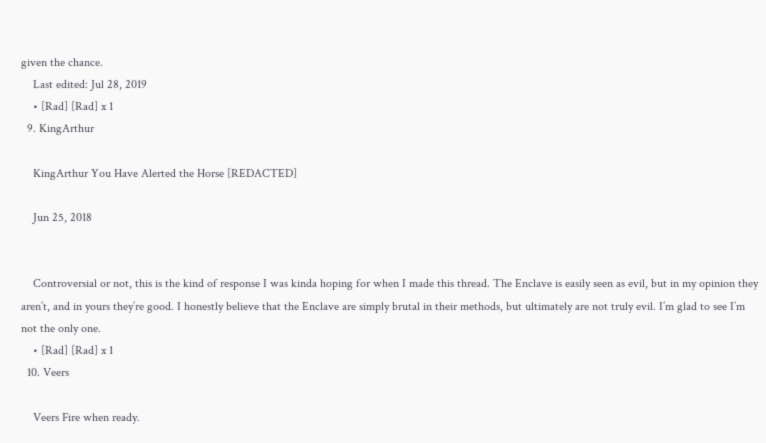given the chance.
    Last edited: Jul 28, 2019
    • [Rad] [Rad] x 1
  9. KingArthur

    KingArthur You Have Alerted the Horse [REDACTED]

    Jun 25, 2018


    Controversial or not, this is the kind of response I was kinda hoping for when I made this thread. The Enclave is easily seen as evil, but in my opinion they aren’t, and in yours they’re good. I honestly believe that the Enclave are simply brutal in their methods, but ultimately are not truly evil. I’m glad to see I’m not the only one.
    • [Rad] [Rad] x 1
  10. Veers

    Veers Fire when ready.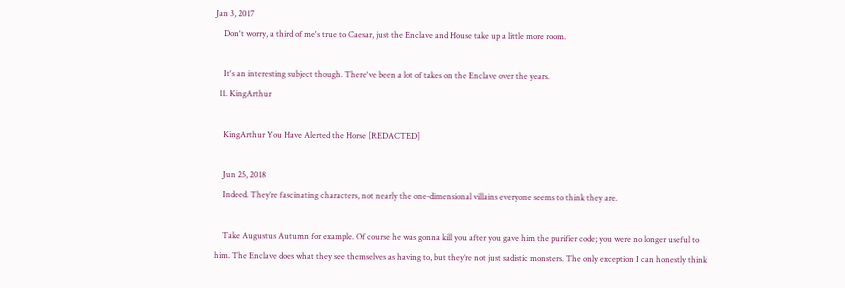Jan 3, 2017
    Don't worry, a third of me's true to Caesar, just the Enclave and House take up a little more room.

    It's an interesting subject though. There've been a lot of takes on the Enclave over the years.
  11. KingArthur

    KingArthur You Have Alerted the Horse [REDACTED]

    Jun 25, 2018
    Indeed. They’re fascinating characters, not nearly the one-dimensional villains everyone seems to think they are.

    Take Augustus Autumn for example. Of course he was gonna kill you after you gave him the purifier code; you were no longer useful to him. The Enclave does what they see themselves as having to, but they’re not just sadistic monsters. The only exception I can honestly think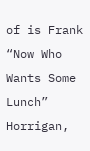of is Frank “Now Who Wants Some Lunch” Horrigan,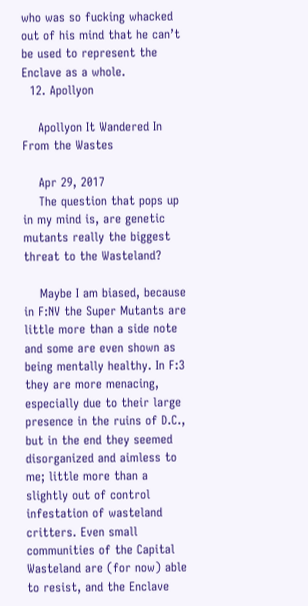who was so fucking whacked out of his mind that he can’t be used to represent the Enclave as a whole.
  12. Apollyon

    Apollyon It Wandered In From the Wastes

    Apr 29, 2017
    The question that pops up in my mind is, are genetic mutants really the biggest threat to the Wasteland?

    Maybe I am biased, because in F:NV the Super Mutants are little more than a side note and some are even shown as being mentally healthy. In F:3 they are more menacing, especially due to their large presence in the ruins of D.C., but in the end they seemed disorganized and aimless to me; little more than a slightly out of control infestation of wasteland critters. Even small communities of the Capital Wasteland are (for now) able to resist, and the Enclave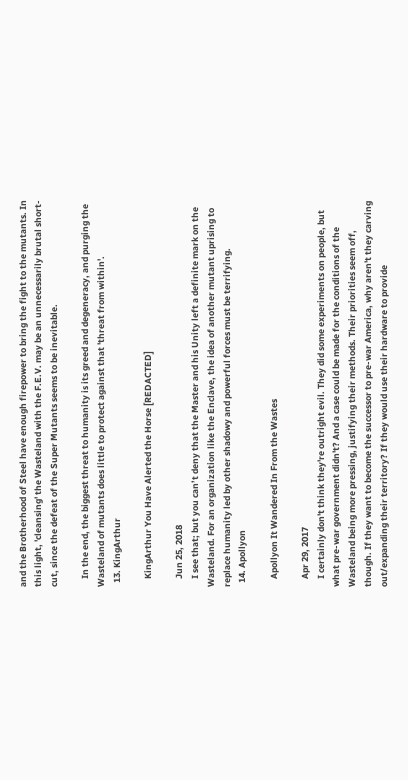and the Brotherhood of Steel have enough firepower to bring the fight to the mutants. In this light, 'cleansing' the Wasteland with the F.E.V. may be an unnecessarily brutal short-cut, since the defeat of the Super Mutants seems to be inevitable.

    In the end, the biggest threat to humanity is its greed and degeneracy, and purging the Wasteland of mutants does little to protect against that 'threat from within'.
  13. KingArthur

    KingArthur You Have Alerted the Horse [REDACTED]

    Jun 25, 2018
    I see that; but you can’t deny that the Master and his Unity left a definite mark on the Wasteland. For an organization like the Enclave, the idea of another mutant uprising to replace humanity led by other shadowy and powerful forces must be terrifying.
  14. Apollyon

    Apollyon It Wandered In From the Wastes

    Apr 29, 2017
    I certainly don't think they're outright evil. They did some experiments on people, but what pre-war government didn't? And a case could be made for the conditions of the Wasteland being more pressing, justifying their methods. Their priorities seem off, though. If they want to become the successor to pre-war America, why aren't they carving out/expanding their territory? If they would use their hardware to provide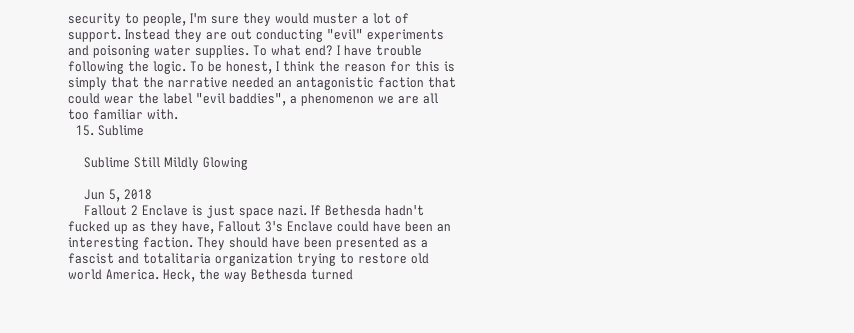security to people, I'm sure they would muster a lot of support. Instead they are out conducting "evil" experiments and poisoning water supplies. To what end? I have trouble following the logic. To be honest, I think the reason for this is simply that the narrative needed an antagonistic faction that could wear the label "evil baddies", a phenomenon we are all too familiar with.
  15. Sublime

    Sublime Still Mildly Glowing

    Jun 5, 2018
    Fallout 2 Enclave is just space nazi. If Bethesda hadn't fucked up as they have, Fallout 3's Enclave could have been an interesting faction. They should have been presented as a fascist and totalitaria organization trying to restore old world America. Heck, the way Bethesda turned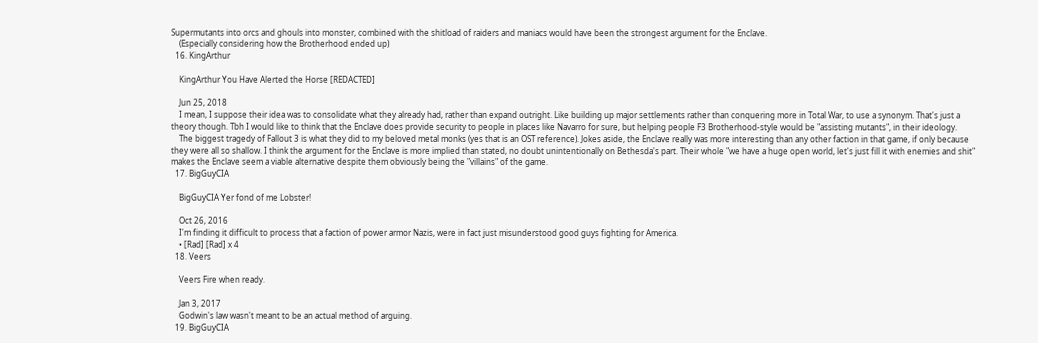Supermutants into orcs and ghouls into monster, combined with the shitload of raiders and maniacs would have been the strongest argument for the Enclave.
    (Especially considering how the Brotherhood ended up)
  16. KingArthur

    KingArthur You Have Alerted the Horse [REDACTED]

    Jun 25, 2018
    I mean, I suppose their idea was to consolidate what they already had, rather than expand outright. Like building up major settlements rather than conquering more in Total War, to use a synonym. That's just a theory though. Tbh I would like to think that the Enclave does provide security to people in places like Navarro for sure, but helping people F3 Brotherhood-style would be "assisting mutants", in their ideology.
    The biggest tragedy of Fallout 3 is what they did to my beloved metal monks (yes that is an OST reference). Jokes aside, the Enclave really was more interesting than any other faction in that game, if only because they were all so shallow. I think the argument for the Enclave is more implied than stated, no doubt unintentionally on Bethesda's part. Their whole "we have a huge open world, let's just fill it with enemies and shit" makes the Enclave seem a viable alternative despite them obviously being the "villains" of the game.
  17. BigGuyCIA

    BigGuyCIA Yer fond of me Lobster!

    Oct 26, 2016
    I'm finding it difficult to process that a faction of power armor Nazis, were in fact just misunderstood good guys fighting for America.
    • [Rad] [Rad] x 4
  18. Veers

    Veers Fire when ready.

    Jan 3, 2017
    Godwin's law wasn't meant to be an actual method of arguing.
  19. BigGuyCIA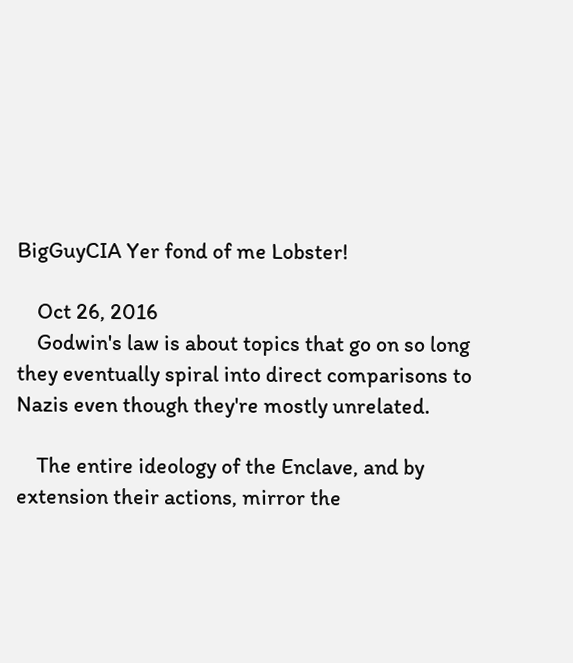BigGuyCIA Yer fond of me Lobster!

    Oct 26, 2016
    Godwin's law is about topics that go on so long they eventually spiral into direct comparisons to Nazis even though they're mostly unrelated.

    The entire ideology of the Enclave, and by extension their actions, mirror the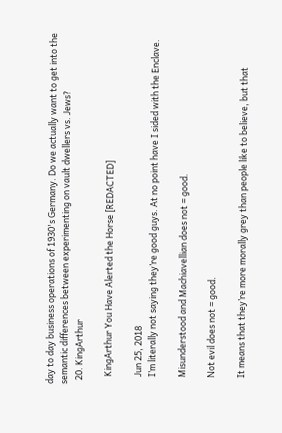day to day business operations of 1930's Germany. Do we actually want to get into the semantic differences between experimenting on vault dwellers vs. Jews?
  20. KingArthur

    KingArthur You Have Alerted the Horse [REDACTED]

    Jun 25, 2018
    I’m literally not saying they’re good guys. At no point have I sided with the Enclave.

    Misunderstood and Machiavellian does not = good.

    Not evil does not = good.

    It means that they’re more morally grey than people like to believe, but that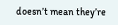doesn’t mean they’re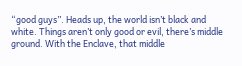“good guys”. Heads up, the world isn’t black and white. Things aren’t only good or evil, there’s middle ground. With the Enclave, that middle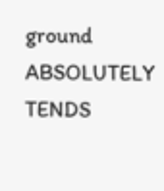ground ABSOLUTELY TENDS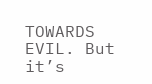TOWARDS EVIL. But it’s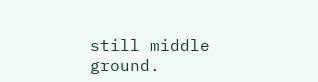still middle ground.